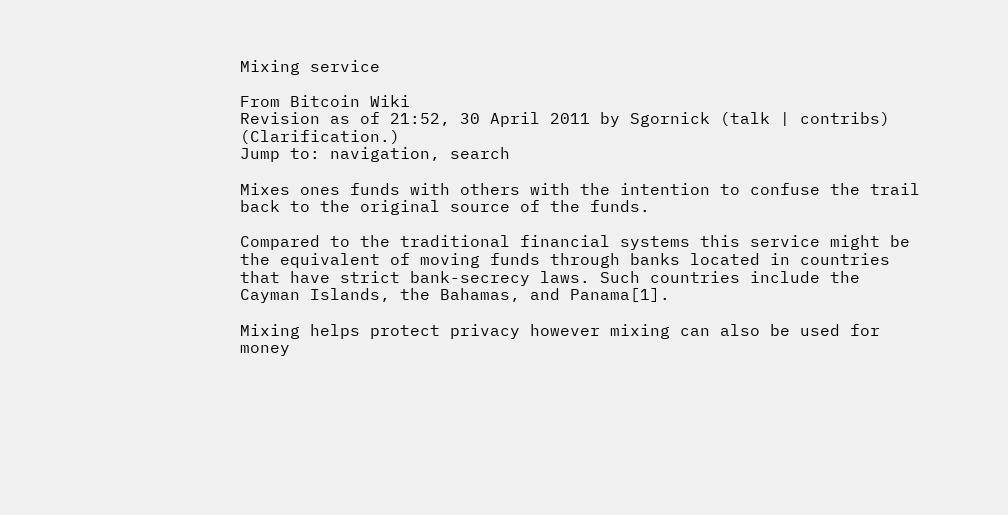Mixing service

From Bitcoin Wiki
Revision as of 21:52, 30 April 2011 by Sgornick (talk | contribs) (Clarification.)
Jump to: navigation, search

Mixes ones funds with others with the intention to confuse the trail back to the original source of the funds.

Compared to the traditional financial systems this service might be the equivalent of moving funds through banks located in countries that have strict bank-secrecy laws. Such countries include the Cayman Islands, the Bahamas, and Panama[1].

Mixing helps protect privacy however mixing can also be used for money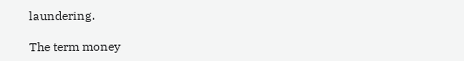laundering.

The term money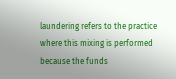laundering refers to the practice where this mixing is performed because the funds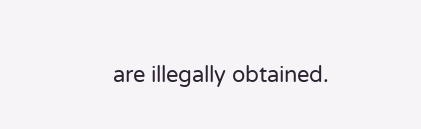are illegally obtained.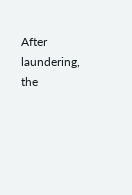After laundering, the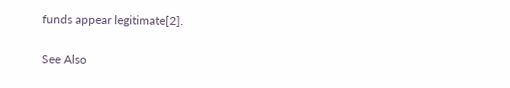funds appear legitimate[2].

See Also